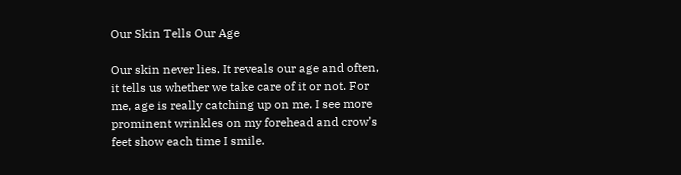Our Skin Tells Our Age

Our skin never lies. It reveals our age and often, it tells us whether we take care of it or not. For me, age is really catching up on me. I see more prominent wrinkles on my forehead and crow’s feet show each time I smile.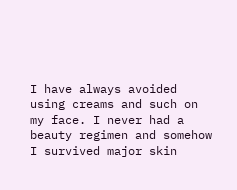I have always avoided using creams and such on my face. I never had a beauty regimen and somehow I survived major skin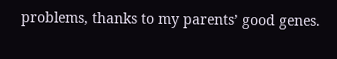problems, thanks to my parents’ good genes.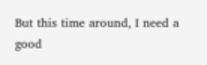But this time around, I need a good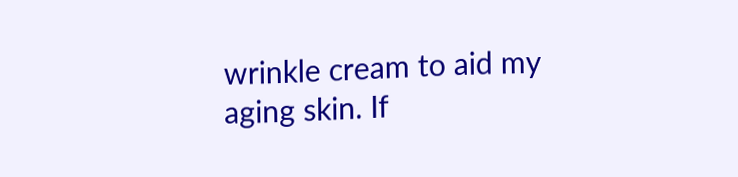wrinkle cream to aid my aging skin. If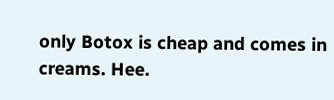only Botox is cheap and comes in creams. Hee.